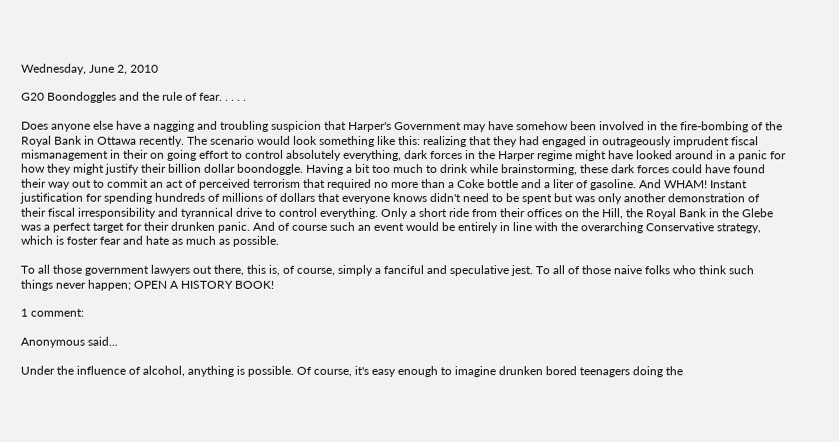Wednesday, June 2, 2010

G20 Boondoggles and the rule of fear. . . . .

Does anyone else have a nagging and troubling suspicion that Harper's Government may have somehow been involved in the fire-bombing of the Royal Bank in Ottawa recently. The scenario would look something like this: realizing that they had engaged in outrageously imprudent fiscal mismanagement in their on going effort to control absolutely everything, dark forces in the Harper regime might have looked around in a panic for how they might justify their billion dollar boondoggle. Having a bit too much to drink while brainstorming, these dark forces could have found their way out to commit an act of perceived terrorism that required no more than a Coke bottle and a liter of gasoline. And WHAM! Instant justification for spending hundreds of millions of dollars that everyone knows didn't need to be spent but was only another demonstration of their fiscal irresponsibility and tyrannical drive to control everything. Only a short ride from their offices on the Hill, the Royal Bank in the Glebe was a perfect target for their drunken panic. And of course such an event would be entirely in line with the overarching Conservative strategy, which is foster fear and hate as much as possible.

To all those government lawyers out there, this is, of course, simply a fanciful and speculative jest. To all of those naive folks who think such things never happen; OPEN A HISTORY BOOK!

1 comment:

Anonymous said...

Under the influence of alcohol, anything is possible. Of course, it's easy enough to imagine drunken bored teenagers doing the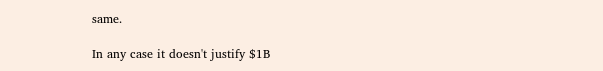same.

In any case it doesn't justify $1B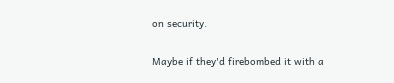on security.

Maybe if they'd firebombed it with a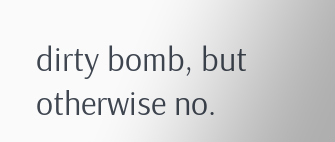dirty bomb, but otherwise no.